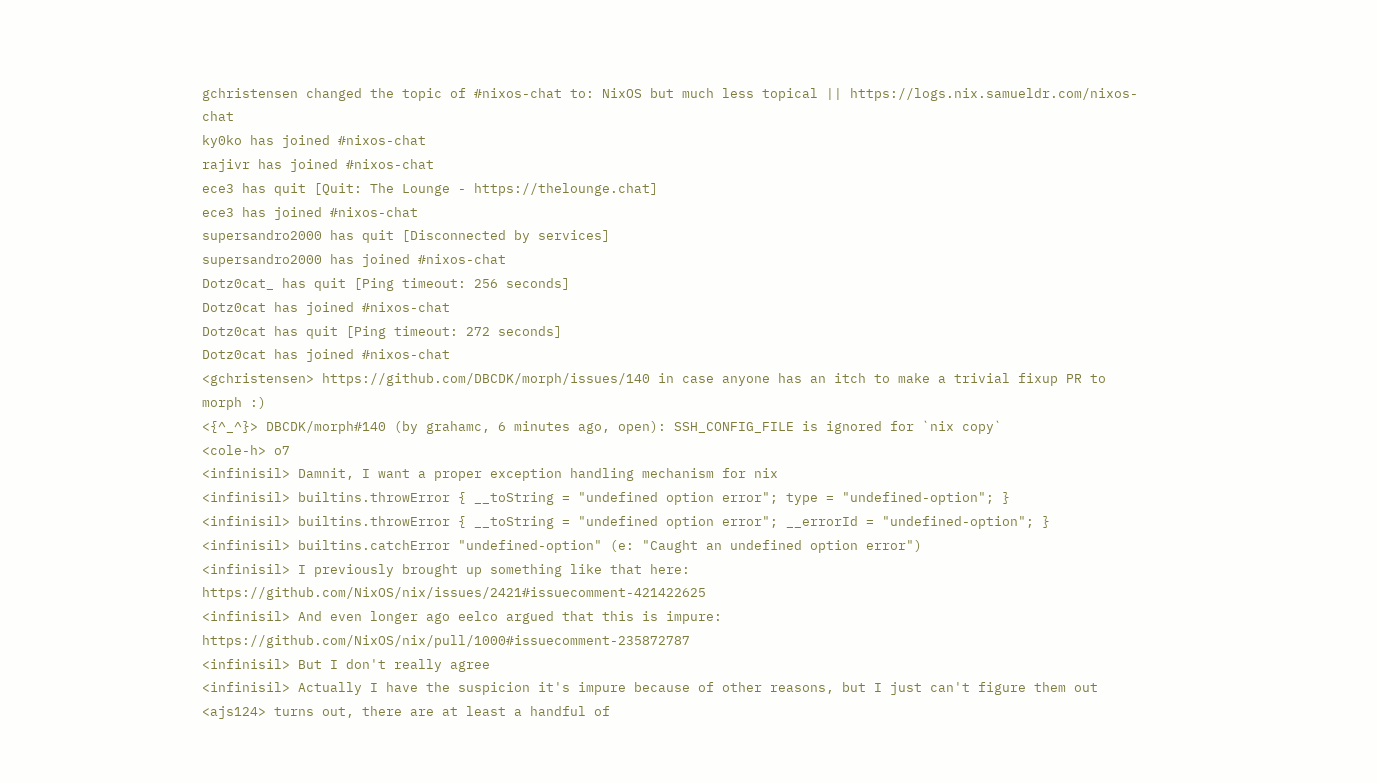gchristensen changed the topic of #nixos-chat to: NixOS but much less topical || https://logs.nix.samueldr.com/nixos-chat
ky0ko has joined #nixos-chat
rajivr has joined #nixos-chat
ece3 has quit [Quit: The Lounge - https://thelounge.chat]
ece3 has joined #nixos-chat
supersandro2000 has quit [Disconnected by services]
supersandro2000 has joined #nixos-chat
Dotz0cat_ has quit [Ping timeout: 256 seconds]
Dotz0cat has joined #nixos-chat
Dotz0cat has quit [Ping timeout: 272 seconds]
Dotz0cat has joined #nixos-chat
<gchristensen> https://github.com/DBCDK/morph/issues/140 in case anyone has an itch to make a trivial fixup PR to morph :)
<{^_^}> DBCDK/morph#140 (by grahamc, 6 minutes ago, open): SSH_CONFIG_FILE is ignored for `nix copy`
<cole-h> o7
<infinisil> Damnit, I want a proper exception handling mechanism for nix
<infinisil> builtins.throwError { __toString = "undefined option error"; type = "undefined-option"; }
<infinisil> builtins.throwError { __toString = "undefined option error"; __errorId = "undefined-option"; }
<infinisil> builtins.catchError "undefined-option" (e: "Caught an undefined option error")
<infinisil> I previously brought up something like that here: https://github.com/NixOS/nix/issues/2421#issuecomment-421422625
<infinisil> And even longer ago eelco argued that this is impure: https://github.com/NixOS/nix/pull/1000#issuecomment-235872787
<infinisil> But I don't really agree
<infinisil> Actually I have the suspicion it's impure because of other reasons, but I just can't figure them out
<ajs124> turns out, there are at least a handful of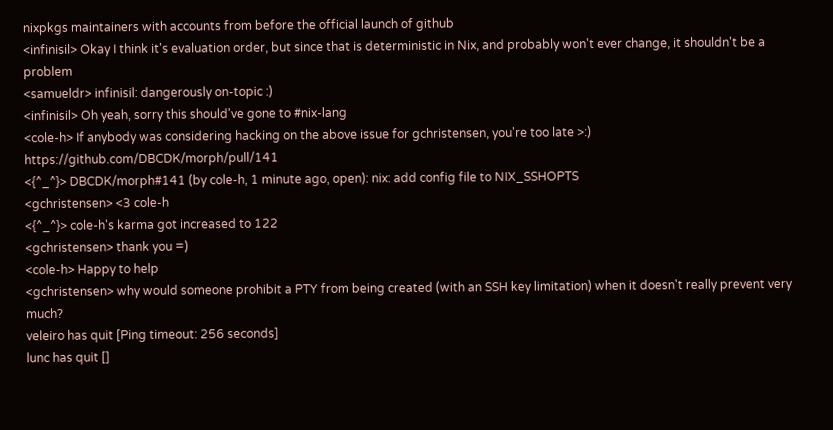nixpkgs maintainers with accounts from before the official launch of github
<infinisil> Okay I think it's evaluation order, but since that is deterministic in Nix, and probably won't ever change, it shouldn't be a problem
<samueldr> infinisil: dangerously on-topic :)
<infinisil> Oh yeah, sorry this should've gone to #nix-lang
<cole-h> If anybody was considering hacking on the above issue for gchristensen, you're too late >:) https://github.com/DBCDK/morph/pull/141
<{^_^}> DBCDK/morph#141 (by cole-h, 1 minute ago, open): nix: add config file to NIX_SSHOPTS
<gchristensen> <3 cole-h
<{^_^}> cole-h's karma got increased to 122
<gchristensen> thank you =)
<cole-h> Happy to help
<gchristensen> why would someone prohibit a PTY from being created (with an SSH key limitation) when it doesn't really prevent very much?
veleiro has quit [Ping timeout: 256 seconds]
lunc has quit []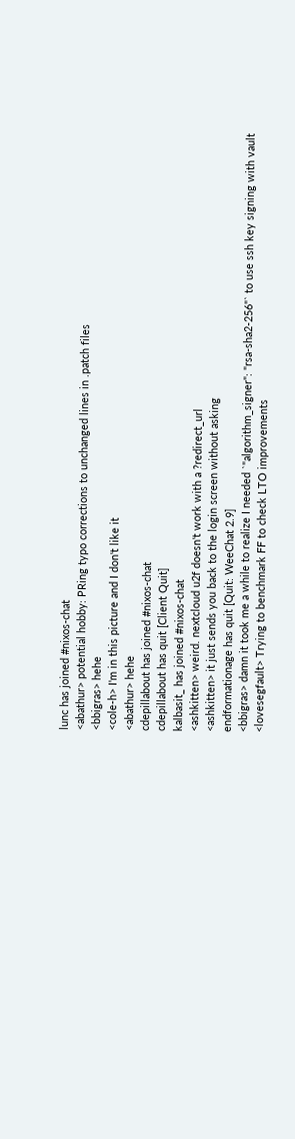lunc has joined #nixos-chat
<abathur> potential hobby: PRing typo corrections to unchanged lines in .patch files
<bbigras> hehe
<cole-h> I'm in this picture and I don't like it
<abathur> hehe
cdepillabout has joined #nixos-chat
cdepillabout has quit [Client Quit]
kalbasit_ has joined #nixos-chat
<ashkitten> weird. nextcloud u2f doesn't work with a ?redirect_url
<ashkitten> it just sends you back to the login screen without asking
endformationage has quit [Quit: WeeChat 2.9]
<bbigras> damn it took me a while to realize I needed `"algorithm_signer": "rsa-sha2-256"` to use ssh key signing with vault
<lovesegfault> Trying to benchmark FF to check LTO improvements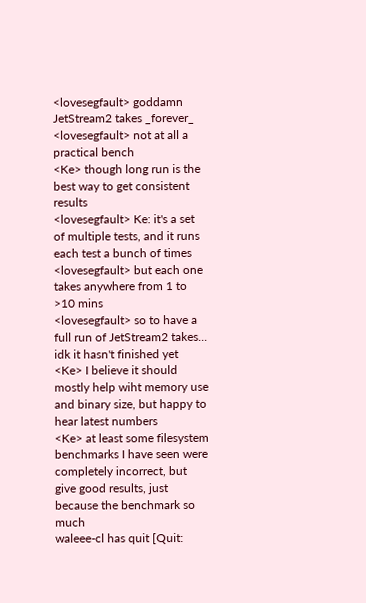<lovesegfault> goddamn JetStream2 takes _forever_
<lovesegfault> not at all a practical bench
<Ke> though long run is the best way to get consistent results
<lovesegfault> Ke: it's a set of multiple tests, and it runs each test a bunch of times
<lovesegfault> but each one takes anywhere from 1 to >10 mins
<lovesegfault> so to have a full run of JetStream2 takes... idk it hasn't finished yet
<Ke> I believe it should mostly help wiht memory use and binary size, but happy to hear latest numbers
<Ke> at least some filesystem benchmarks I have seen were completely incorrect, but give good results, just because the benchmark so much
waleee-cl has quit [Quit: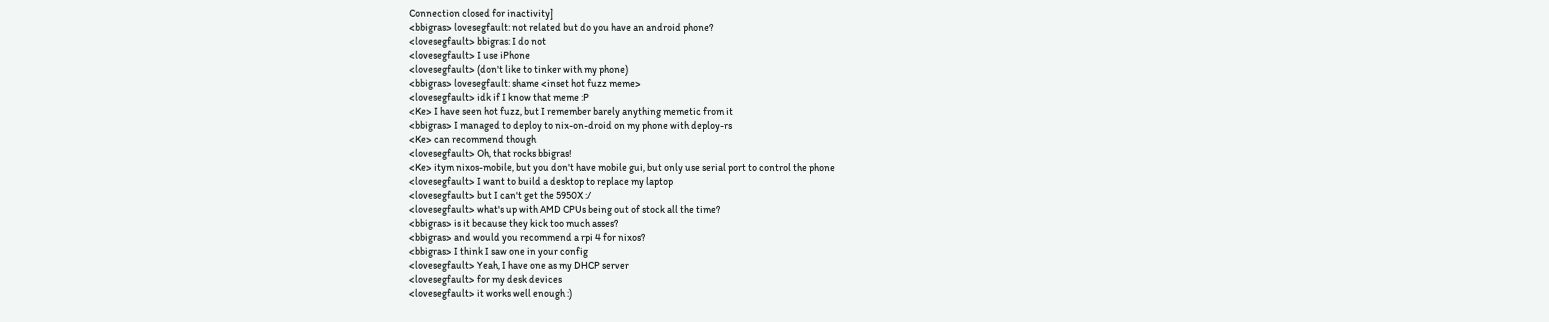Connection closed for inactivity]
<bbigras> lovesegfault: not related but do you have an android phone?
<lovesegfault> bbigras: I do not
<lovesegfault> I use iPhone
<lovesegfault> (don't like to tinker with my phone)
<bbigras> lovesegfault: shame <inset hot fuzz meme>
<lovesegfault> idk if I know that meme :P
<Ke> I have seen hot fuzz, but I remember barely anything memetic from it
<bbigras> I managed to deploy to nix-on-droid on my phone with deploy-rs
<Ke> can recommend though
<lovesegfault> Oh, that rocks bbigras!
<Ke> itym nixos-mobile, but you don't have mobile gui, but only use serial port to control the phone
<lovesegfault> I want to build a desktop to replace my laptop
<lovesegfault> but I can't get the 5950X :/
<lovesegfault> what's up with AMD CPUs being out of stock all the time?
<bbigras> is it because they kick too much asses?
<bbigras> and would you recommend a rpi 4 for nixos?
<bbigras> I think I saw one in your config
<lovesegfault> Yeah, I have one as my DHCP server
<lovesegfault> for my desk devices
<lovesegfault> it works well enough :)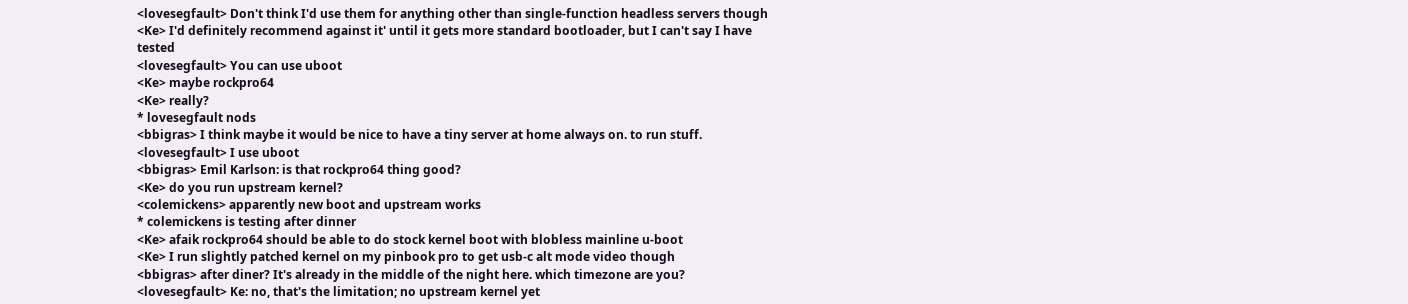<lovesegfault> Don't think I'd use them for anything other than single-function headless servers though
<Ke> I'd definitely recommend against it' until it gets more standard bootloader, but I can't say I have tested
<lovesegfault> You can use uboot
<Ke> maybe rockpro64
<Ke> really?
* lovesegfault nods
<bbigras> I think maybe it would be nice to have a tiny server at home always on. to run stuff.
<lovesegfault> I use uboot
<bbigras> Emil Karlson: is that rockpro64 thing good?
<Ke> do you run upstream kernel?
<colemickens> apparently new boot and upstream works
* colemickens is testing after dinner
<Ke> afaik rockpro64 should be able to do stock kernel boot with blobless mainline u-boot
<Ke> I run slightly patched kernel on my pinbook pro to get usb-c alt mode video though
<bbigras> after diner? It's already in the middle of the night here. which timezone are you?
<lovesegfault> Ke: no, that's the limitation; no upstream kernel yet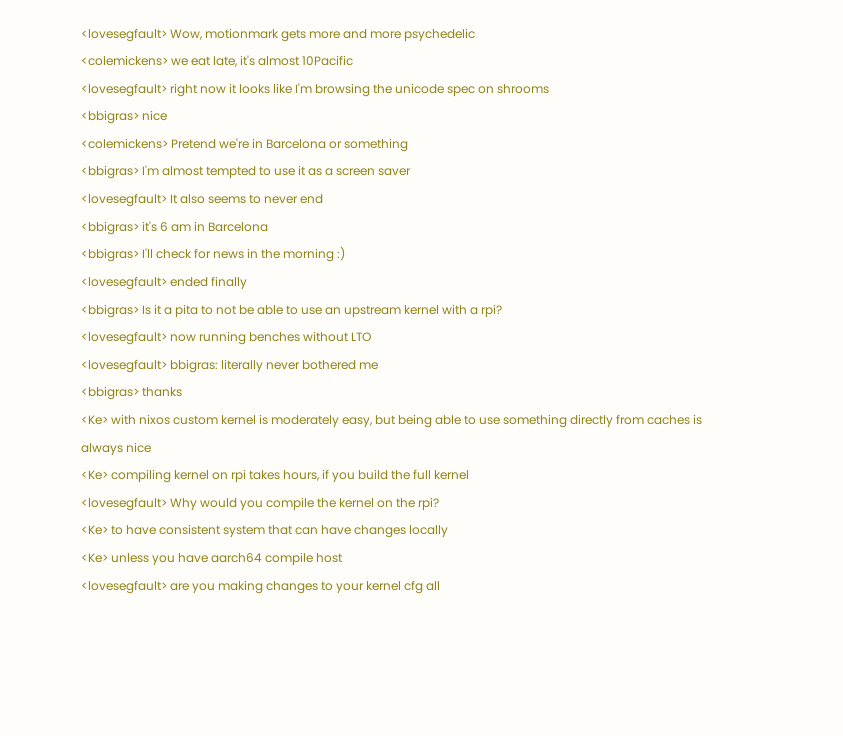<lovesegfault> Wow, motionmark gets more and more psychedelic
<colemickens> we eat late, it's almost 10Pacific
<lovesegfault> right now it looks like I'm browsing the unicode spec on shrooms
<bbigras> nice
<colemickens> Pretend we're in Barcelona or something
<bbigras> I'm almost tempted to use it as a screen saver
<lovesegfault> It also seems to never end
<bbigras> it's 6 am in Barcelona
<bbigras> I'll check for news in the morning :)
<lovesegfault> ended finally
<bbigras> Is it a pita to not be able to use an upstream kernel with a rpi?
<lovesegfault> now running benches without LTO
<lovesegfault> bbigras: literally never bothered me
<bbigras> thanks
<Ke> with nixos custom kernel is moderately easy, but being able to use something directly from caches is always nice
<Ke> compiling kernel on rpi takes hours, if you build the full kernel
<lovesegfault> Why would you compile the kernel on the rpi?
<Ke> to have consistent system that can have changes locally
<Ke> unless you have aarch64 compile host
<lovesegfault> are you making changes to your kernel cfg all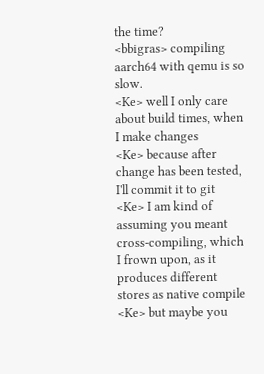the time?
<bbigras> compiling aarch64 with qemu is so slow.
<Ke> well I only care about build times, when I make changes
<Ke> because after change has been tested, I'll commit it to git
<Ke> I am kind of assuming you meant cross-compiling, which I frown upon, as it produces different stores as native compile
<Ke> but maybe you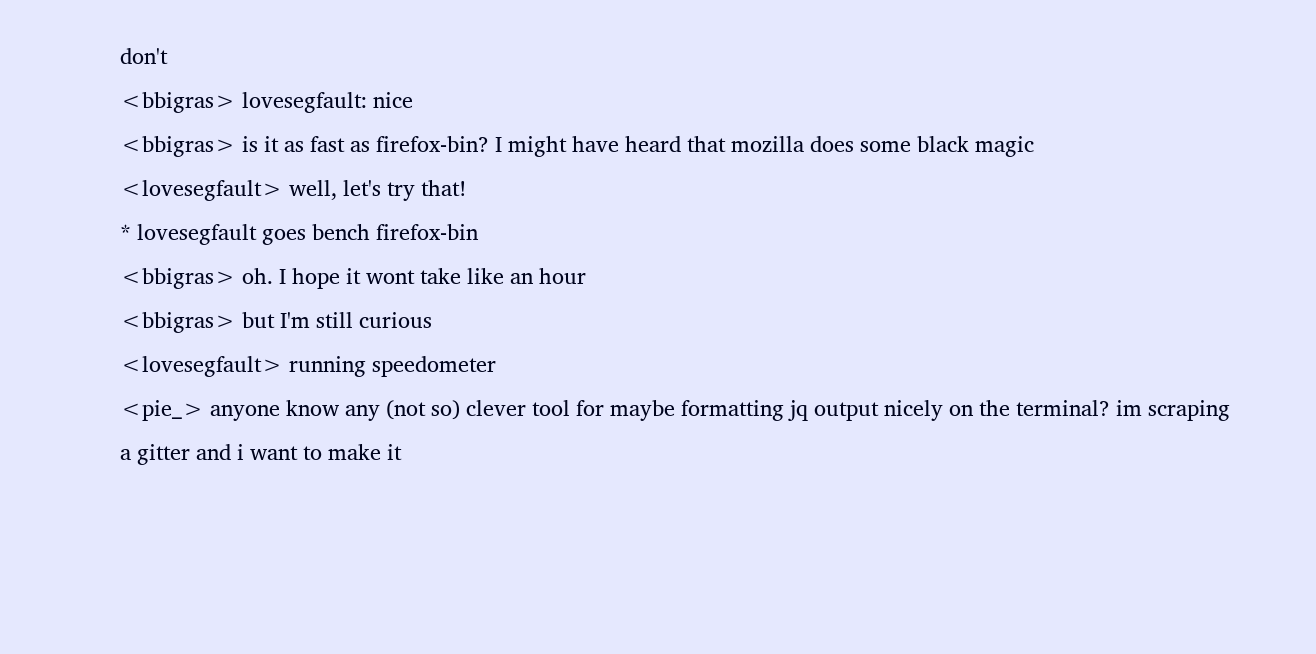don't
<bbigras> lovesegfault: nice
<bbigras> is it as fast as firefox-bin? I might have heard that mozilla does some black magic
<lovesegfault> well, let's try that!
* lovesegfault goes bench firefox-bin
<bbigras> oh. I hope it wont take like an hour
<bbigras> but I'm still curious
<lovesegfault> running speedometer
<pie_> anyone know any (not so) clever tool for maybe formatting jq output nicely on the terminal? im scraping a gitter and i want to make it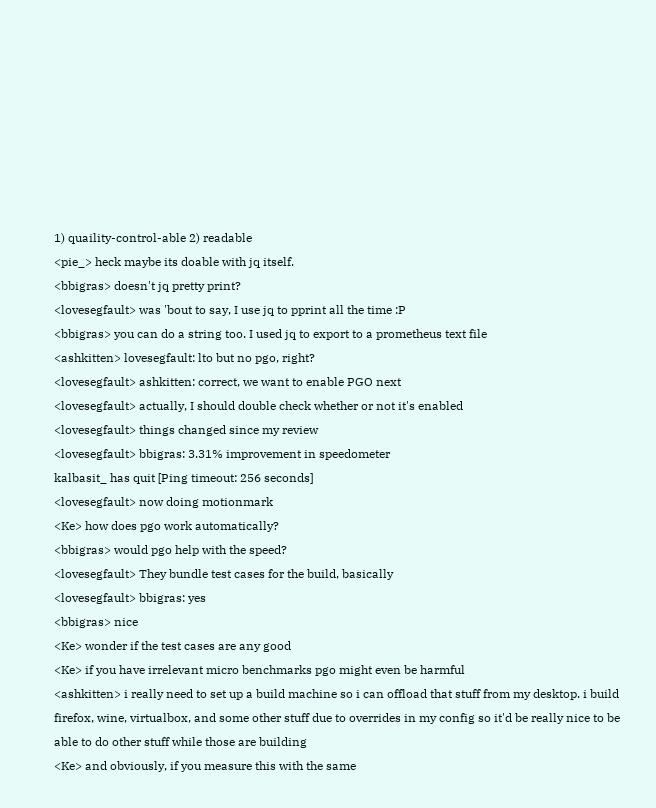1) quaility-control-able 2) readable
<pie_> heck maybe its doable with jq itself.
<bbigras> doesn't jq pretty print?
<lovesegfault> was 'bout to say, I use jq to pprint all the time :P
<bbigras> you can do a string too. I used jq to export to a prometheus text file
<ashkitten> lovesegfault: lto but no pgo, right?
<lovesegfault> ashkitten: correct, we want to enable PGO next
<lovesegfault> actually, I should double check whether or not it's enabled
<lovesegfault> things changed since my review
<lovesegfault> bbigras: 3.31% improvement in speedometer
kalbasit_ has quit [Ping timeout: 256 seconds]
<lovesegfault> now doing motionmark
<Ke> how does pgo work automatically?
<bbigras> would pgo help with the speed?
<lovesegfault> They bundle test cases for the build, basically
<lovesegfault> bbigras: yes
<bbigras> nice
<Ke> wonder if the test cases are any good
<Ke> if you have irrelevant micro benchmarks pgo might even be harmful
<ashkitten> i really need to set up a build machine so i can offload that stuff from my desktop. i build firefox, wine, virtualbox, and some other stuff due to overrides in my config so it'd be really nice to be able to do other stuff while those are building
<Ke> and obviously, if you measure this with the same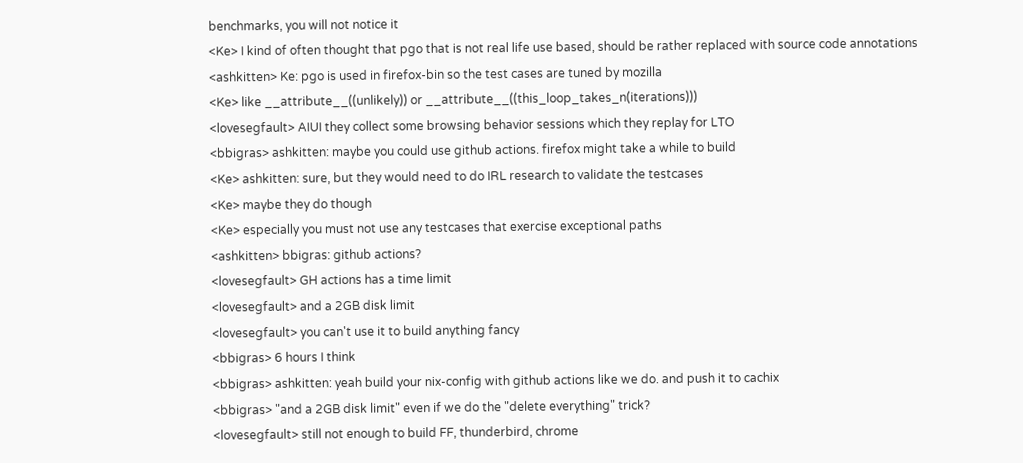benchmarks, you will not notice it
<Ke> I kind of often thought that pgo that is not real life use based, should be rather replaced with source code annotations
<ashkitten> Ke: pgo is used in firefox-bin so the test cases are tuned by mozilla
<Ke> like __attribute__((unlikely)) or __attribute__((this_loop_takes_n(iterations)))
<lovesegfault> AIUI they collect some browsing behavior sessions which they replay for LTO
<bbigras> ashkitten: maybe you could use github actions. firefox might take a while to build
<Ke> ashkitten: sure, but they would need to do IRL research to validate the testcases
<Ke> maybe they do though
<Ke> especially you must not use any testcases that exercise exceptional paths
<ashkitten> bbigras: github actions?
<lovesegfault> GH actions has a time limit
<lovesegfault> and a 2GB disk limit
<lovesegfault> you can't use it to build anything fancy
<bbigras> 6 hours I think
<bbigras> ashkitten: yeah build your nix-config with github actions like we do. and push it to cachix
<bbigras> "and a 2GB disk limit" even if we do the "delete everything" trick?
<lovesegfault> still not enough to build FF, thunderbird, chrome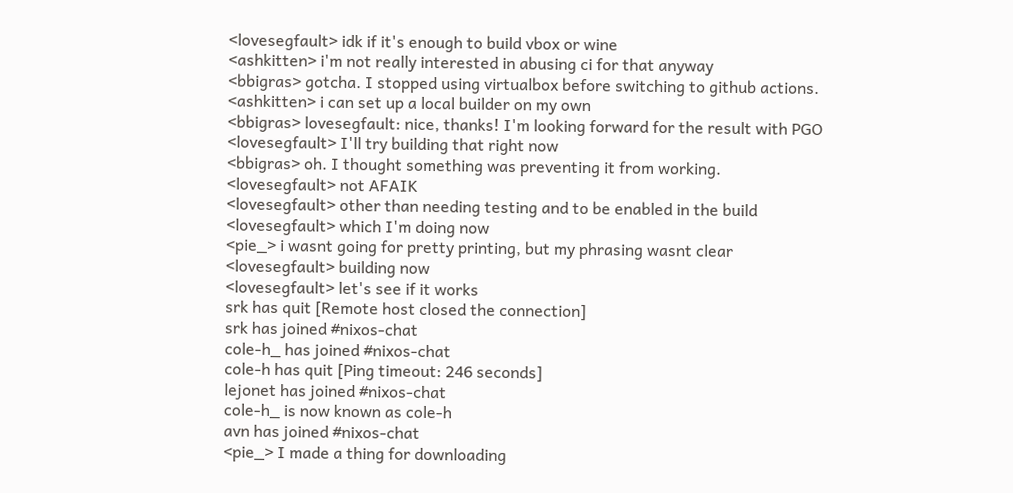<lovesegfault> idk if it's enough to build vbox or wine
<ashkitten> i'm not really interested in abusing ci for that anyway
<bbigras> gotcha. I stopped using virtualbox before switching to github actions.
<ashkitten> i can set up a local builder on my own
<bbigras> lovesegfault: nice, thanks! I'm looking forward for the result with PGO
<lovesegfault> I'll try building that right now
<bbigras> oh. I thought something was preventing it from working.
<lovesegfault> not AFAIK
<lovesegfault> other than needing testing and to be enabled in the build
<lovesegfault> which I'm doing now
<pie_> i wasnt going for pretty printing, but my phrasing wasnt clear
<lovesegfault> building now
<lovesegfault> let's see if it works
srk has quit [Remote host closed the connection]
srk has joined #nixos-chat
cole-h_ has joined #nixos-chat
cole-h has quit [Ping timeout: 246 seconds]
lejonet has joined #nixos-chat
cole-h_ is now known as cole-h
avn has joined #nixos-chat
<pie_> I made a thing for downloading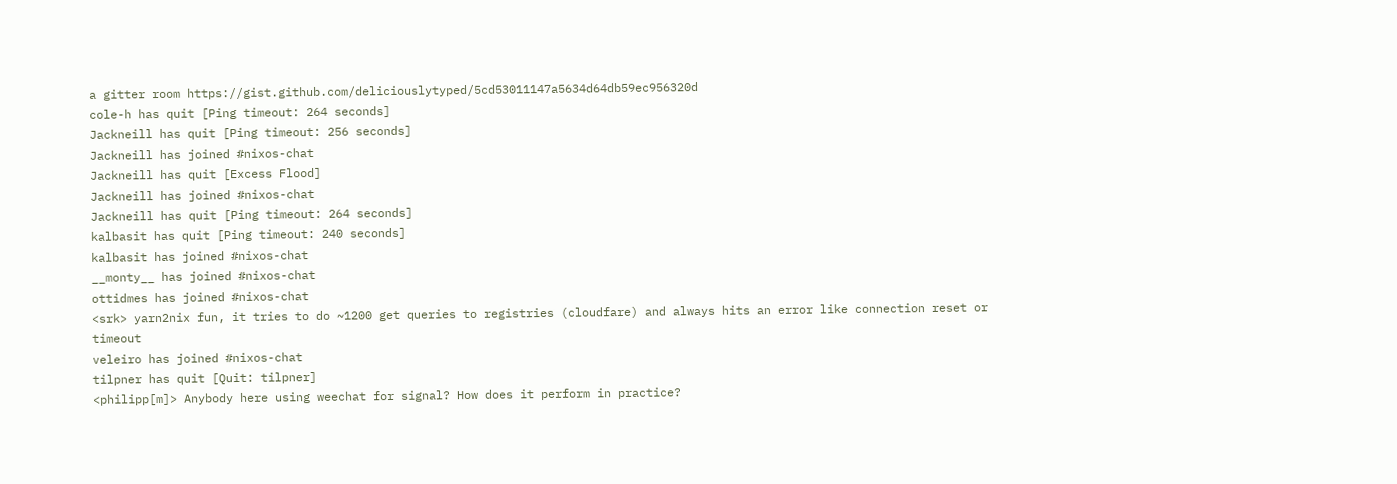a gitter room https://gist.github.com/deliciouslytyped/5cd53011147a5634d64db59ec956320d
cole-h has quit [Ping timeout: 264 seconds]
Jackneill has quit [Ping timeout: 256 seconds]
Jackneill has joined #nixos-chat
Jackneill has quit [Excess Flood]
Jackneill has joined #nixos-chat
Jackneill has quit [Ping timeout: 264 seconds]
kalbasit has quit [Ping timeout: 240 seconds]
kalbasit has joined #nixos-chat
__monty__ has joined #nixos-chat
ottidmes has joined #nixos-chat
<srk> yarn2nix fun, it tries to do ~1200 get queries to registries (cloudfare) and always hits an error like connection reset or timeout
veleiro has joined #nixos-chat
tilpner has quit [Quit: tilpner]
<philipp[m]> Anybody here using weechat for signal? How does it perform in practice?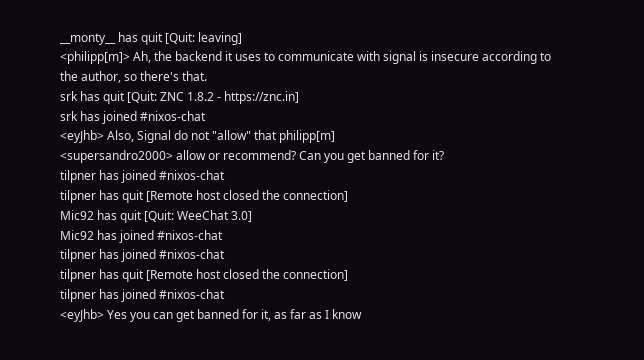__monty__ has quit [Quit: leaving]
<philipp[m]> Ah, the backend it uses to communicate with signal is insecure according to the author, so there's that.
srk has quit [Quit: ZNC 1.8.2 - https://znc.in]
srk has joined #nixos-chat
<eyJhb> Also, Signal do not "allow" that philipp[m]
<supersandro2000> allow or recommend? Can you get banned for it?
tilpner has joined #nixos-chat
tilpner has quit [Remote host closed the connection]
Mic92 has quit [Quit: WeeChat 3.0]
Mic92 has joined #nixos-chat
tilpner has joined #nixos-chat
tilpner has quit [Remote host closed the connection]
tilpner has joined #nixos-chat
<eyJhb> Yes you can get banned for it, as far as I know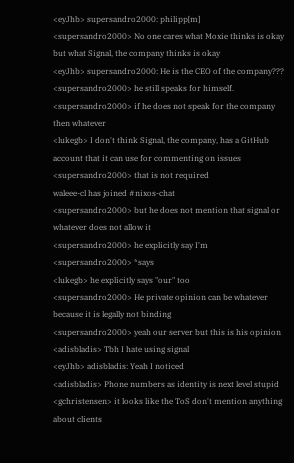<eyJhb> supersandro2000: philipp[m]
<supersandro2000> No one cares what Moxie thinks is okay but what Signal, the company thinks is okay
<eyJhb> supersandro2000: He is the CEO of the company???
<supersandro2000> he still speaks for himself.
<supersandro2000> if he does not speak for the company then whatever
<lukegb> I don't think Signal, the company, has a GitHub account that it can use for commenting on issues
<supersandro2000> that is not required
waleee-cl has joined #nixos-chat
<supersandro2000> but he does not mention that signal or whatever does not allow it
<supersandro2000> he explicitly say I'm
<supersandro2000> *says
<lukegb> he explicitly says "our" too
<supersandro2000> He private opinion can be whatever because it is legally not binding
<supersandro2000> yeah our server but this is his opinion
<adisbladis> Tbh I hate using signal
<eyJhb> adisbladis: Yeah I noticed
<adisbladis> Phone numbers as identity is next level stupid
<gchristensen> it looks like the ToS don't mention anything about clients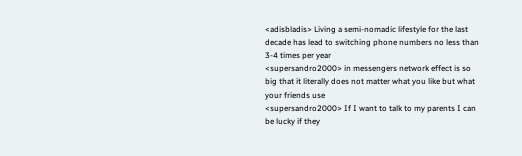<adisbladis> Living a semi-nomadic lifestyle for the last decade has lead to switching phone numbers no less than 3-4 times per year
<supersandro2000> in messengers network effect is so big that it literally does not matter what you like but what your friends use
<supersandro2000> If I want to talk to my parents I can be lucky if they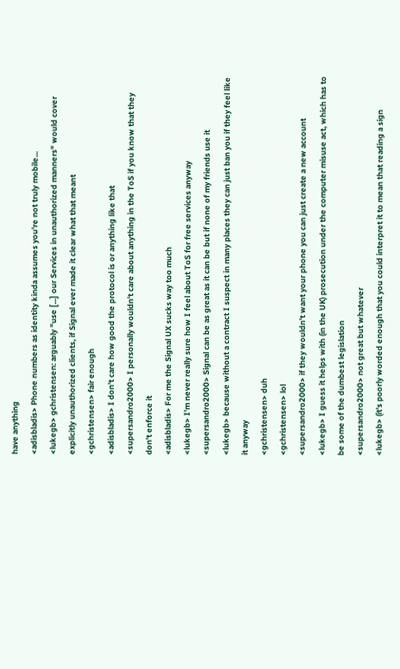have anything
<adisbladis> Phone numbers as identity kinda assumes you're not truly mobile...
<lukegb> gchristensen: arguably "use [...] our Services in unauthorized manners" would cover explicitly unauthorized clients, if Signal ever made it clear what that meant
<gchristensen> fair enough
<adisbladis> I don't care how good the protocol is or anything like that
<supersandro2000> I personally wouldn't care about anything in the ToS if you know that they don't enforce it
<adisbladis> For me the Signal UX sucks way too much
<lukegb> I'm never really sure how I feel about ToS for free services anyway
<supersandro2000> Signal can be as great as it can be but if none of my friends use it
<lukegb> because without a contract I suspect in many places they can just ban you if they feel like it anyway
<gchristensen> duh
<gchristensen> lol
<supersandro2000> if they wouldn't want your phone you can just create a new account
<lukegb> I guess it helps with (in the UK) prosecution under the computer misuse act, which has to be some of the dumbest legislation
<supersandro2000> not great but whatever
<lukegb> (it's poorly worded enough that you could interpret it to mean that reading a sign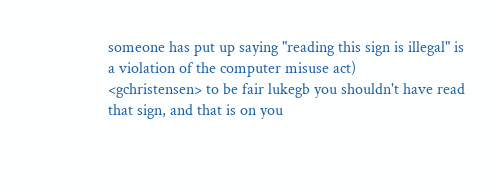someone has put up saying "reading this sign is illegal" is a violation of the computer misuse act)
<gchristensen> to be fair lukegb you shouldn't have read that sign, and that is on you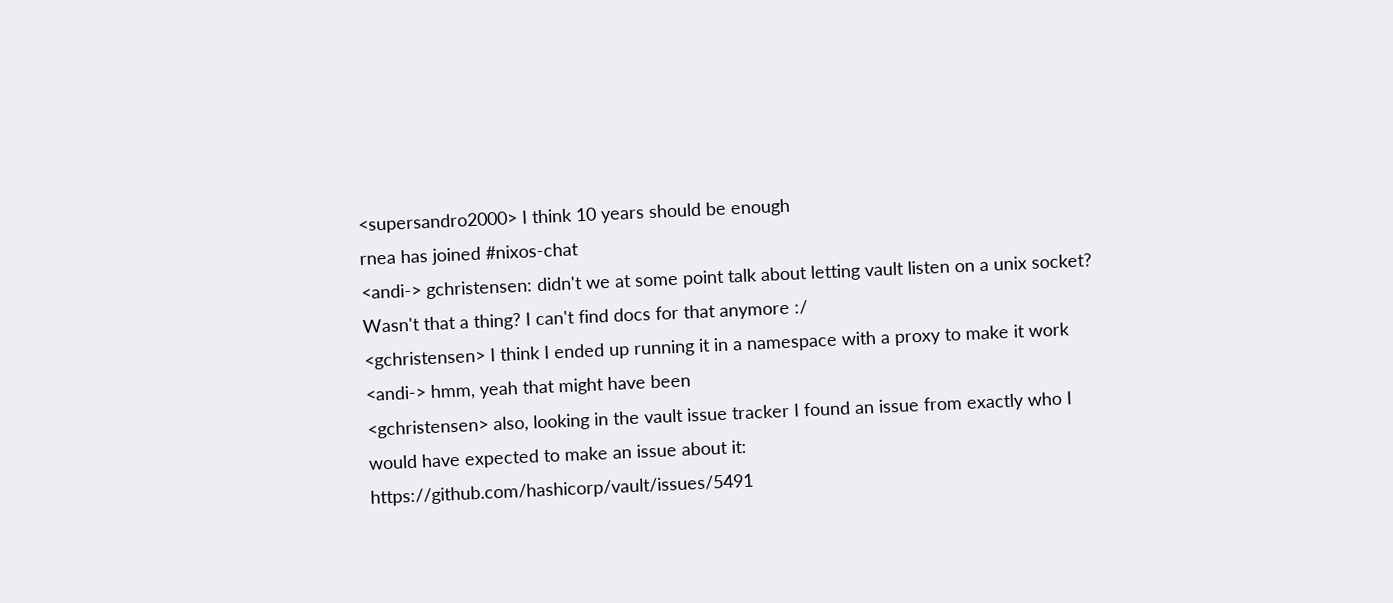<supersandro2000> I think 10 years should be enough
rnea has joined #nixos-chat
<andi-> gchristensen: didn't we at some point talk about letting vault listen on a unix socket? Wasn't that a thing? I can't find docs for that anymore :/
<gchristensen> I think I ended up running it in a namespace with a proxy to make it work
<andi-> hmm, yeah that might have been
<gchristensen> also, looking in the vault issue tracker I found an issue from exactly who I would have expected to make an issue about it: https://github.com/hashicorp/vault/issues/5491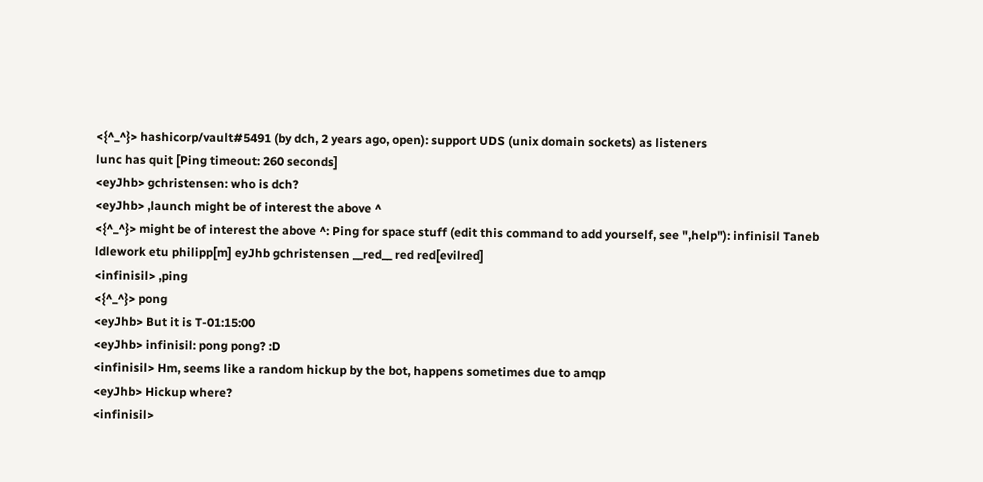<{^_^}> hashicorp/vault#5491 (by dch, 2 years ago, open): support UDS (unix domain sockets) as listeners
lunc has quit [Ping timeout: 260 seconds]
<eyJhb> gchristensen: who is dch?
<eyJhb> ,launch might be of interest the above ^
<{^_^}> might be of interest the above ^: Ping for space stuff (edit this command to add yourself, see ",help"): infinisil Taneb ldlework etu philipp[m] eyJhb gchristensen __red__ red red[evilred]
<infinisil> ,ping
<{^_^}> pong
<eyJhb> But it is T-01:15:00
<eyJhb> infinisil: pong pong? :D
<infinisil> Hm, seems like a random hickup by the bot, happens sometimes due to amqp
<eyJhb> Hickup where?
<infinisil>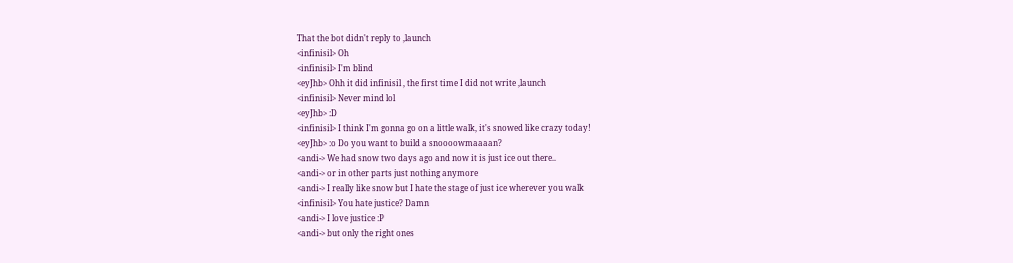That the bot didn't reply to ,launch
<infinisil> Oh
<infinisil> I'm blind
<eyJhb> Ohh it did infinisil , the first time I did not write ,launch
<infinisil> Never mind lol
<eyJhb> :D
<infinisil> I think I'm gonna go on a little walk, it's snowed like crazy today!
<eyJhb> :o Do you want to build a snoooowmaaaan?
<andi-> We had snow two days ago and now it is just ice out there..
<andi-> or in other parts just nothing anymore
<andi-> I really like snow but I hate the stage of just ice wherever you walk
<infinisil> You hate justice? Damn
<andi-> I love justice :P
<andi-> but only the right ones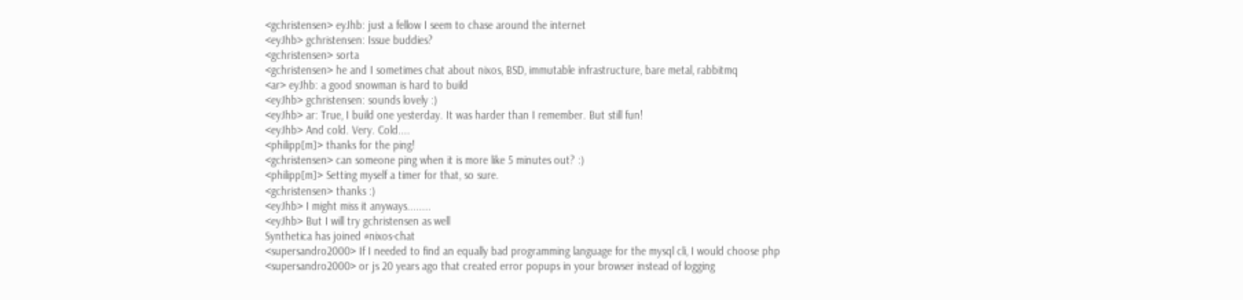<gchristensen> eyJhb: just a fellow I seem to chase around the internet
<eyJhb> gchristensen: Issue buddies?
<gchristensen> sorta
<gchristensen> he and I sometimes chat about nixos, BSD, immutable infrastructure, bare metal, rabbitmq
<ar> eyJhb: a good snowman is hard to build
<eyJhb> gchristensen: sounds lovely :)
<eyJhb> ar: True, I build one yesterday. It was harder than I remember. But still fun!
<eyJhb> And cold. Very. Cold....
<philipp[m]> thanks for the ping!
<gchristensen> can someone ping when it is more like 5 minutes out? :)
<philipp[m]> Setting myself a timer for that, so sure.
<gchristensen> thanks :)
<eyJhb> I might miss it anyways........
<eyJhb> But I will try gchristensen as well
Synthetica has joined #nixos-chat
<supersandro2000> If I needed to find an equally bad programming language for the mysql cli, I would choose php
<supersandro2000> or js 20 years ago that created error popups in your browser instead of logging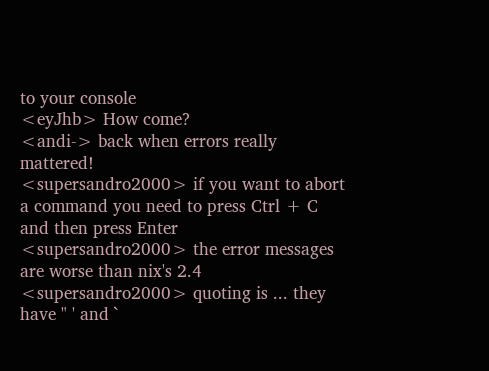to your console
<eyJhb> How come?
<andi-> back when errors really mattered!
<supersandro2000> if you want to abort a command you need to press Ctrl + C and then press Enter
<supersandro2000> the error messages are worse than nix's 2.4
<supersandro2000> quoting is ... they have " ' and `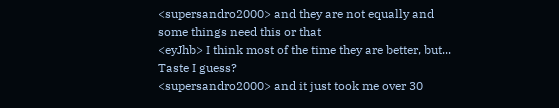<supersandro2000> and they are not equally and some things need this or that
<eyJhb> I think most of the time they are better, but... Taste I guess?
<supersandro2000> and it just took me over 30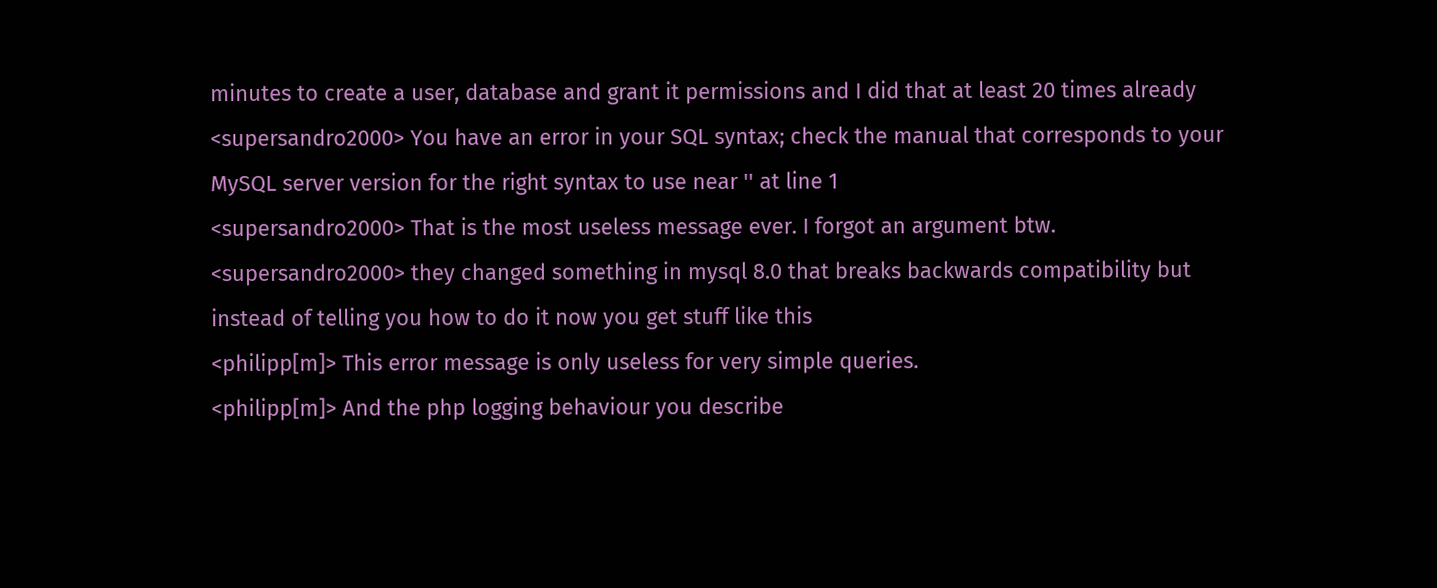minutes to create a user, database and grant it permissions and I did that at least 20 times already
<supersandro2000> You have an error in your SQL syntax; check the manual that corresponds to your MySQL server version for the right syntax to use near '' at line 1
<supersandro2000> That is the most useless message ever. I forgot an argument btw.
<supersandro2000> they changed something in mysql 8.0 that breaks backwards compatibility but instead of telling you how to do it now you get stuff like this
<philipp[m]> This error message is only useless for very simple queries.
<philipp[m]> And the php logging behaviour you describe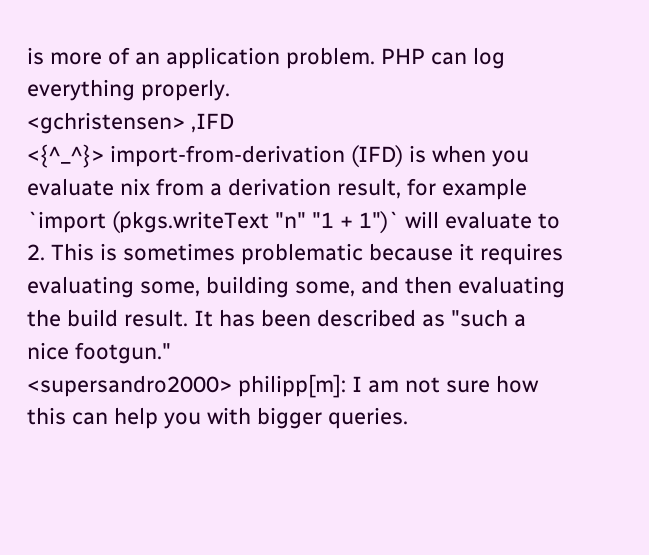is more of an application problem. PHP can log everything properly.
<gchristensen> ,IFD
<{^_^}> import-from-derivation (IFD) is when you evaluate nix from a derivation result, for example `import (pkgs.writeText "n" "1 + 1")` will evaluate to 2. This is sometimes problematic because it requires evaluating some, building some, and then evaluating the build result. It has been described as "such a nice footgun."
<supersandro2000> philipp[m]: I am not sure how this can help you with bigger queries.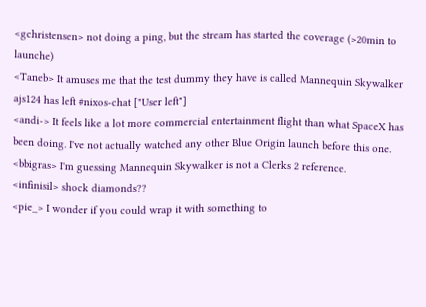<gchristensen> not doing a ping, but the stream has started the coverage (>20min to launche)
<Taneb> It amuses me that the test dummy they have is called Mannequin Skywalker
ajs124 has left #nixos-chat ["User left"]
<andi-> It feels like a lot more commercial entertainment flight than what SpaceX has been doing. I've not actually watched any other Blue Origin launch before this one.
<bbigras> I'm guessing Mannequin Skywalker is not a Clerks 2 reference.
<infinisil> shock diamonds??
<pie_> I wonder if you could wrap it with something to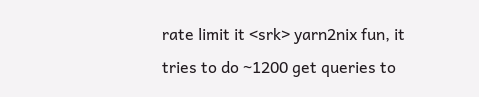rate limit it <srk> yarn2nix fun, it tries to do ~1200 get queries to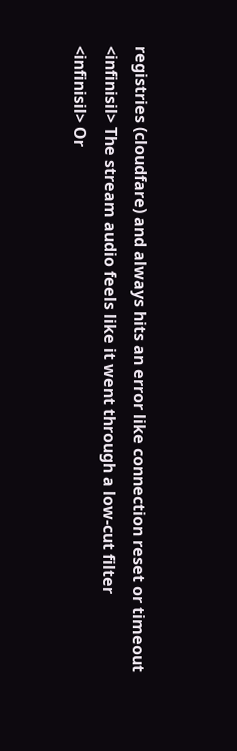registries (cloudfare) and always hits an error like connection reset or timeout
<infinisil> The stream audio feels like it went through a low-cut filter
<infinisil> Or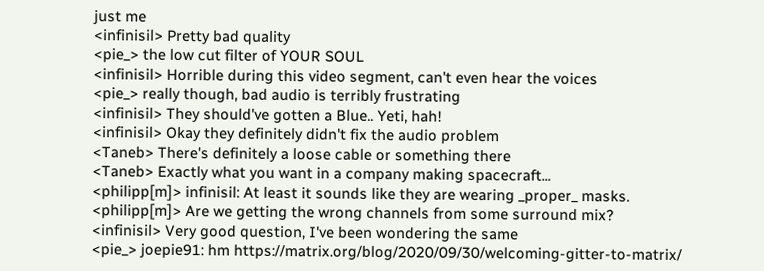just me
<infinisil> Pretty bad quality
<pie_> the low cut filter of YOUR SOUL
<infinisil> Horrible during this video segment, can't even hear the voices
<pie_> really though, bad audio is terribly frustrating
<infinisil> They should've gotten a Blue.. Yeti, hah!
<infinisil> Okay they definitely didn't fix the audio problem
<Taneb> There's definitely a loose cable or something there
<Taneb> Exactly what you want in a company making spacecraft...
<philipp[m]> infinisil: At least it sounds like they are wearing _proper_ masks.
<philipp[m]> Are we getting the wrong channels from some surround mix?
<infinisil> Very good question, I've been wondering the same
<pie_> joepie91: hm https://matrix.org/blog/2020/09/30/welcoming-gitter-to-matrix/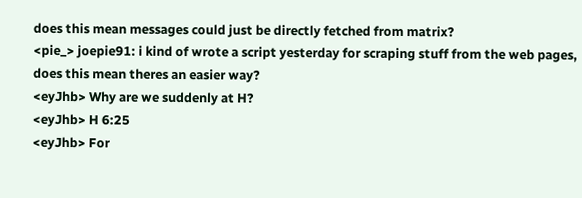does this mean messages could just be directly fetched from matrix?
<pie_> joepie91: i kind of wrote a script yesterday for scraping stuff from the web pages, does this mean theres an easier way?
<eyJhb> Why are we suddenly at H?
<eyJhb> H 6:25
<eyJhb> For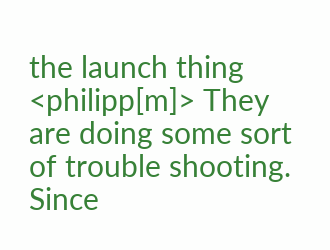the launch thing
<philipp[m]> They are doing some sort of trouble shooting. Since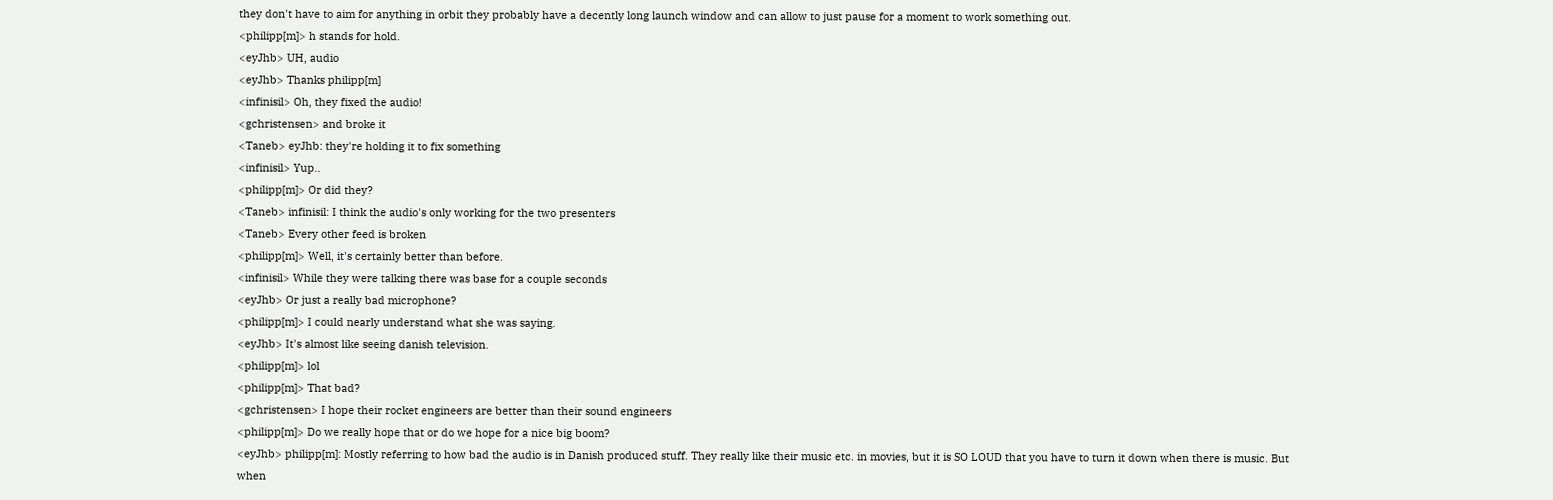they don't have to aim for anything in orbit they probably have a decently long launch window and can allow to just pause for a moment to work something out.
<philipp[m]> h stands for hold.
<eyJhb> UH, audio
<eyJhb> Thanks philipp[m]
<infinisil> Oh, they fixed the audio!
<gchristensen> and broke it
<Taneb> eyJhb: they're holding it to fix something
<infinisil> Yup..
<philipp[m]> Or did they?
<Taneb> infinisil: I think the audio's only working for the two presenters
<Taneb> Every other feed is broken
<philipp[m]> Well, it's certainly better than before.
<infinisil> While they were talking there was base for a couple seconds
<eyJhb> Or just a really bad microphone?
<philipp[m]> I could nearly understand what she was saying.
<eyJhb> It's almost like seeing danish television.
<philipp[m]> lol
<philipp[m]> That bad?
<gchristensen> I hope their rocket engineers are better than their sound engineers
<philipp[m]> Do we really hope that or do we hope for a nice big boom?
<eyJhb> philipp[m]: Mostly referring to how bad the audio is in Danish produced stuff. They really like their music etc. in movies, but it is SO LOUD that you have to turn it down when there is music. But when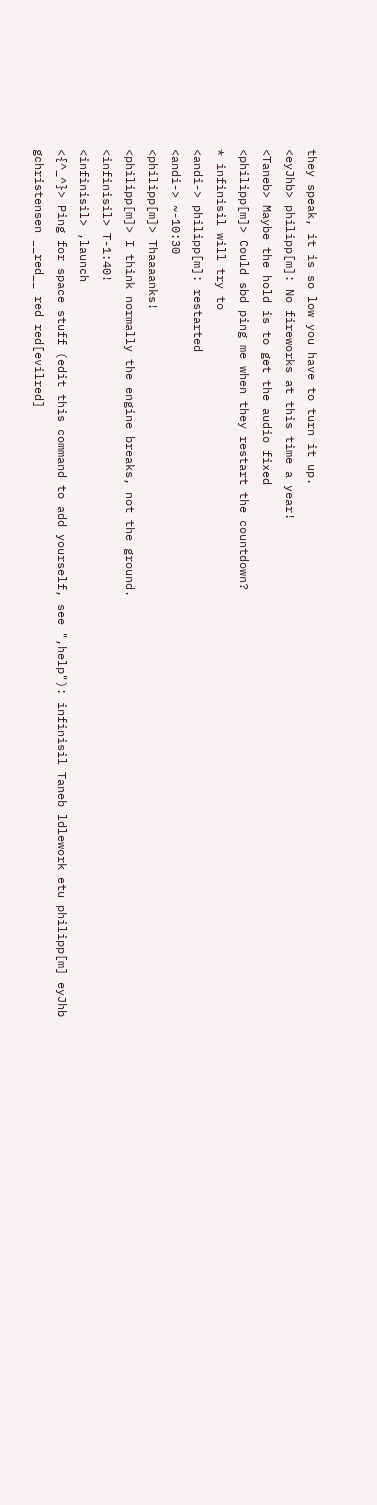they speak, it is so low you have to turn it up.
<eyJhb> philipp[m]: No fireworks at this time a year!
<Taneb> Maybe the hold is to get the audio fixed
<philipp[m]> Could sbd ping me when they restart the countdown?
* infinisil will try to
<andi-> philipp[m]: restarted
<andi-> ~-10:30
<philipp[m]> Thaaaanks!
<philipp[m]> I think normally the engine breaks, not the ground.
<infinisil> T-1:40!
<infinisil> ,launch
<{^_^}> Ping for space stuff (edit this command to add yourself, see ",help"): infinisil Taneb ldlework etu philipp[m] eyJhb gchristensen __red__ red red[evilred]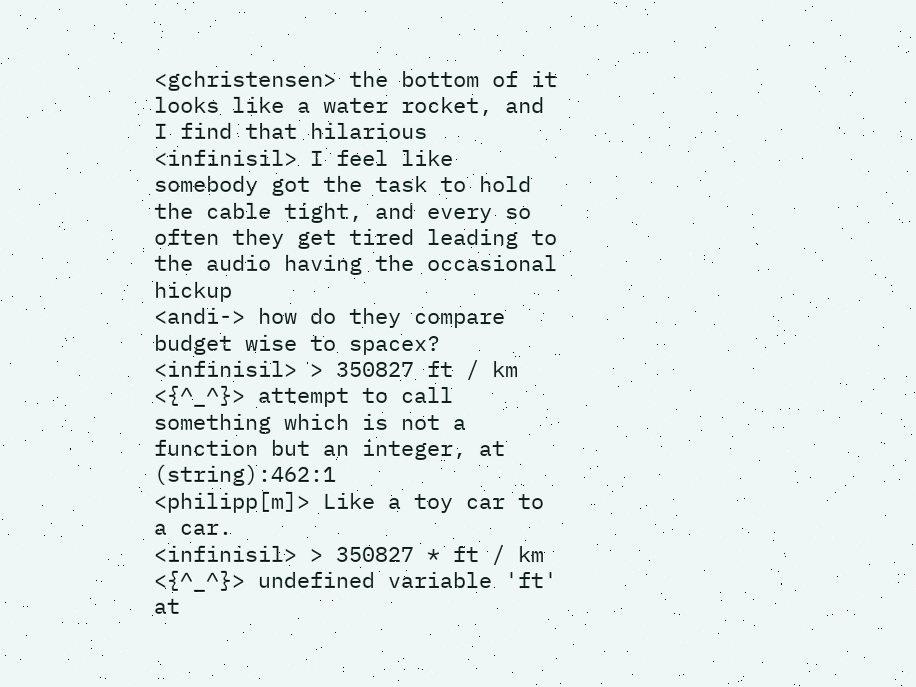<gchristensen> the bottom of it looks like a water rocket, and I find that hilarious
<infinisil> I feel like somebody got the task to hold the cable tight, and every so often they get tired leading to the audio having the occasional hickup
<andi-> how do they compare budget wise to spacex?
<infinisil> > 350827 ft / km
<{^_^}> attempt to call something which is not a function but an integer, at (string):462:1
<philipp[m]> Like a toy car to a car.
<infinisil> > 350827 * ft / km
<{^_^}> undefined variable 'ft' at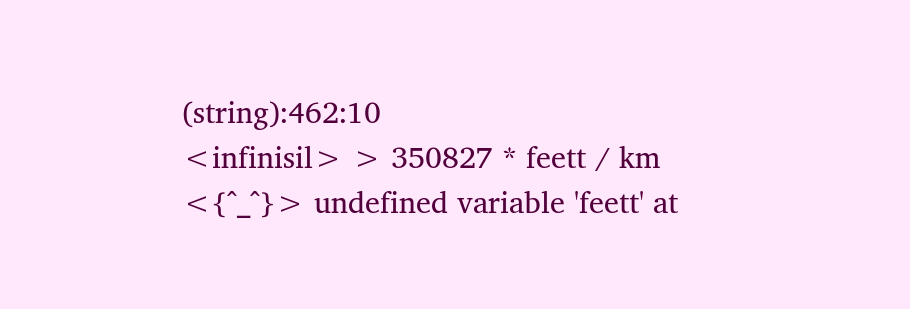(string):462:10
<infinisil> > 350827 * feett / km
<{^_^}> undefined variable 'feett' at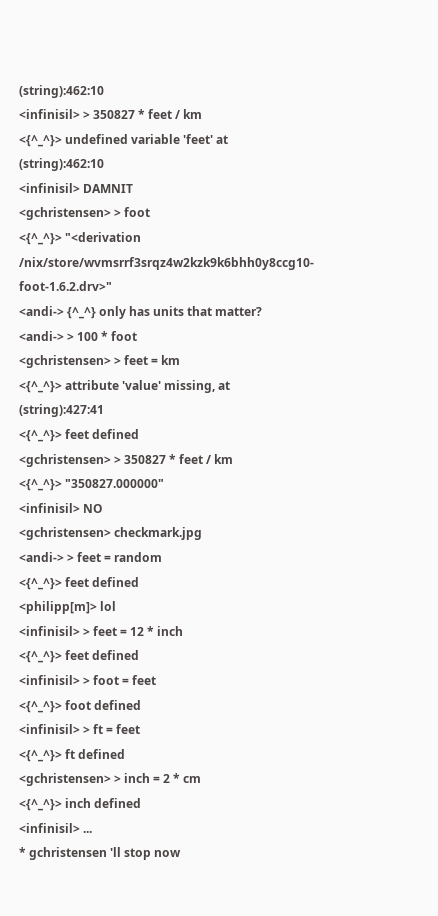(string):462:10
<infinisil> > 350827 * feet / km
<{^_^}> undefined variable 'feet' at (string):462:10
<infinisil> DAMNIT
<gchristensen> > foot
<{^_^}> "<derivation /nix/store/wvmsrrf3srqz4w2kzk9k6bhh0y8ccg10-foot-1.6.2.drv>"
<andi-> {^_^} only has units that matter?
<andi-> > 100 * foot
<gchristensen> > feet = km
<{^_^}> attribute 'value' missing, at (string):427:41
<{^_^}> feet defined
<gchristensen> > 350827 * feet / km
<{^_^}> "350827.000000"
<infinisil> NO
<gchristensen> checkmark.jpg
<andi-> > feet = random
<{^_^}> feet defined
<philipp[m]> lol
<infinisil> > feet = 12 * inch
<{^_^}> feet defined
<infinisil> > foot = feet
<{^_^}> foot defined
<infinisil> > ft = feet
<{^_^}> ft defined
<gchristensen> > inch = 2 * cm
<{^_^}> inch defined
<infinisil> ...
* gchristensen 'll stop now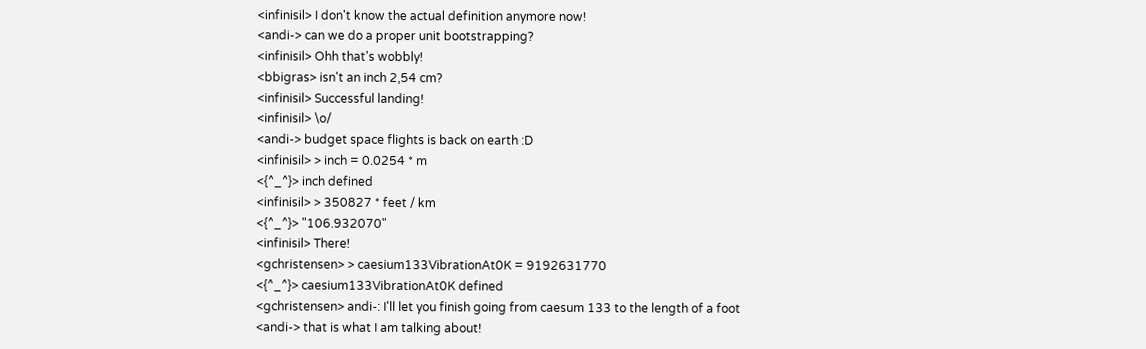<infinisil> I don't know the actual definition anymore now!
<andi-> can we do a proper unit bootstrapping?
<infinisil> Ohh that's wobbly!
<bbigras> isn't an inch 2,54 cm?
<infinisil> Successful landing!
<infinisil> \o/
<andi-> budget space flights is back on earth :D
<infinisil> > inch = 0.0254 * m
<{^_^}> inch defined
<infinisil> > 350827 * feet / km
<{^_^}> "106.932070"
<infinisil> There!
<gchristensen> > caesium133VibrationAt0K = 9192631770
<{^_^}> caesium133VibrationAt0K defined
<gchristensen> andi-: I'll let you finish going from caesum 133 to the length of a foot
<andi-> that is what I am talking about!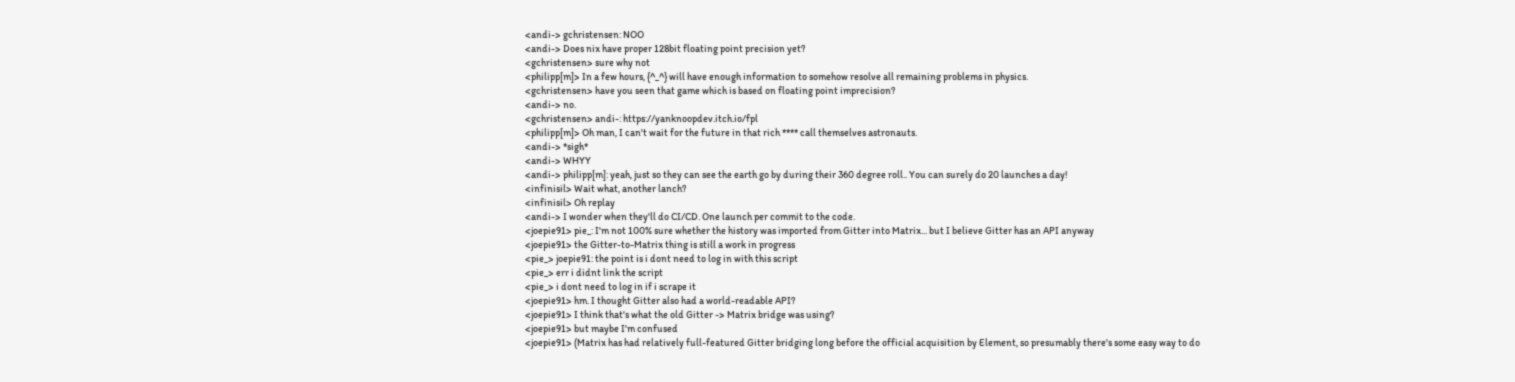<andi-> gchristensen: NOO
<andi-> Does nix have proper 128bit floating point precision yet?
<gchristensen> sure why not
<philipp[m]> In a few hours, {^_^} will have enough information to somehow resolve all remaining problems in physics.
<gchristensen> have you seen that game which is based on floating point imprecision?
<andi-> no.
<gchristensen> andi-: https://yanknoopdev.itch.io/fpl
<philipp[m]> Oh man, I can't wait for the future in that rich **** call themselves astronauts.
<andi-> *sigh*
<andi-> WHYY
<andi-> philipp[m]: yeah, just so they can see the earth go by during their 360 degree roll.. You can surely do 20 launches a day!
<infinisil> Wait what, another lanch?
<infinisil> Oh replay
<andi-> I wonder when they'll do CI/CD. One launch per commit to the code.
<joepie91> pie_: I'm not 100% sure whether the history was imported from Gitter into Matrix... but I believe Gitter has an API anyway
<joepie91> the Gitter-to-Matrix thing is still a work in progress
<pie_> joepie91: the point is i dont need to log in with this script
<pie_> err i didnt link the script
<pie_> i dont need to log in if i scrape it
<joepie91> hm. I thought Gitter also had a world-readable API?
<joepie91> I think that's what the old Gitter -> Matrix bridge was using?
<joepie91> but maybe I'm confused
<joepie91> (Matrix has had relatively full-featured Gitter bridging long before the official acquisition by Element, so presumably there's some easy way to do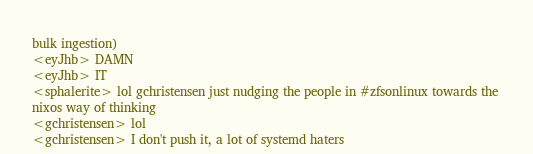bulk ingestion)
<eyJhb> DAMN
<eyJhb> IT
<sphalerite> lol gchristensen just nudging the people in #zfsonlinux towards the nixos way of thinking
<gchristensen> lol
<gchristensen> I don't push it, a lot of systemd haters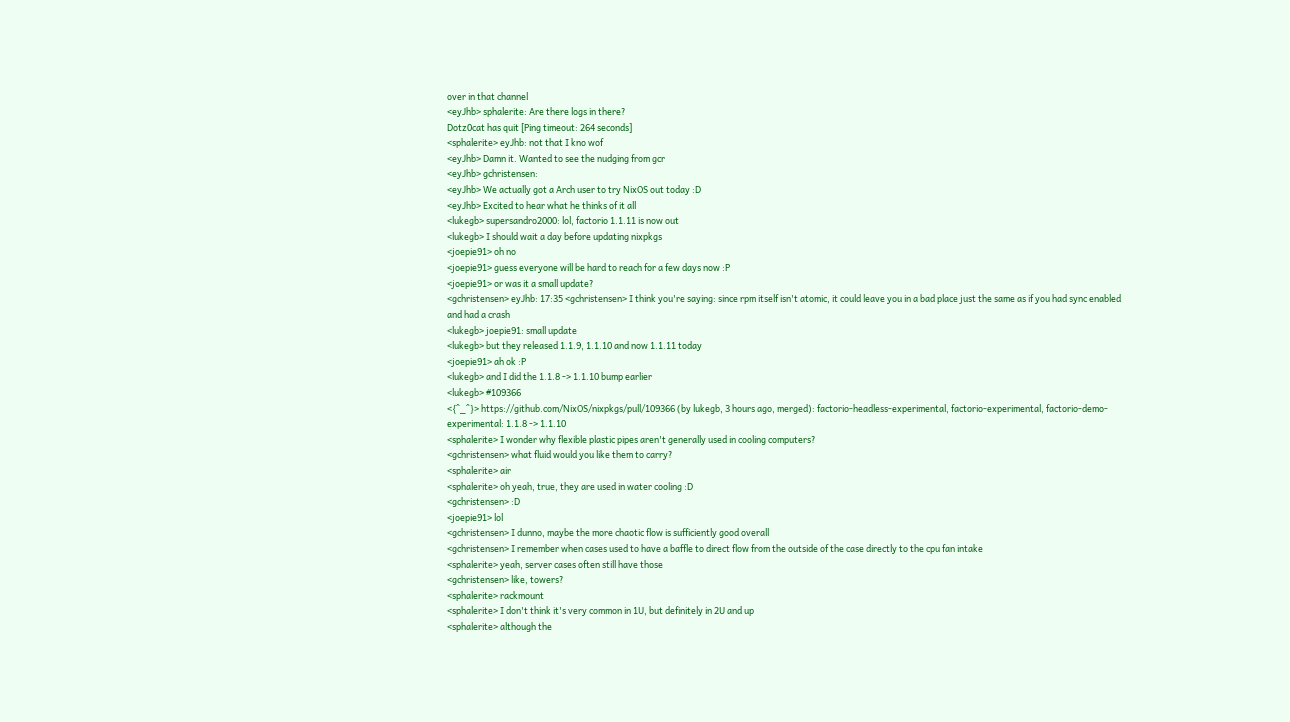over in that channel
<eyJhb> sphalerite: Are there logs in there?
Dotz0cat has quit [Ping timeout: 264 seconds]
<sphalerite> eyJhb: not that I kno wof
<eyJhb> Damn it. Wanted to see the nudging from gcr
<eyJhb> gchristensen:
<eyJhb> We actually got a Arch user to try NixOS out today :D
<eyJhb> Excited to hear what he thinks of it all
<lukegb> supersandro2000: lol, factorio 1.1.11 is now out
<lukegb> I should wait a day before updating nixpkgs
<joepie91> oh no
<joepie91> guess everyone will be hard to reach for a few days now :P
<joepie91> or was it a small update?
<gchristensen> eyJhb: 17:35 <gchristensen> I think you're saying: since rpm itself isn't atomic, it could leave you in a bad place just the same as if you had sync enabled and had a crash
<lukegb> joepie91: small update
<lukegb> but they released 1.1.9, 1.1.10 and now 1.1.11 today
<joepie91> ah ok :P
<lukegb> and I did the 1.1.8 -> 1.1.10 bump earlier
<lukegb> #109366
<{^_^}> https://github.com/NixOS/nixpkgs/pull/109366 (by lukegb, 3 hours ago, merged): factorio-headless-experimental, factorio-experimental, factorio-demo-experimental: 1.1.8 -> 1.1.10
<sphalerite> I wonder why flexible plastic pipes aren't generally used in cooling computers?
<gchristensen> what fluid would you like them to carry?
<sphalerite> air
<sphalerite> oh yeah, true, they are used in water cooling :D
<gchristensen> :D
<joepie91> lol
<gchristensen> I dunno, maybe the more chaotic flow is sufficiently good overall
<gchristensen> I remember when cases used to have a baffle to direct flow from the outside of the case directly to the cpu fan intake
<sphalerite> yeah, server cases often still have those
<gchristensen> like, towers?
<sphalerite> rackmount
<sphalerite> I don't think it's very common in 1U, but definitely in 2U and up
<sphalerite> although the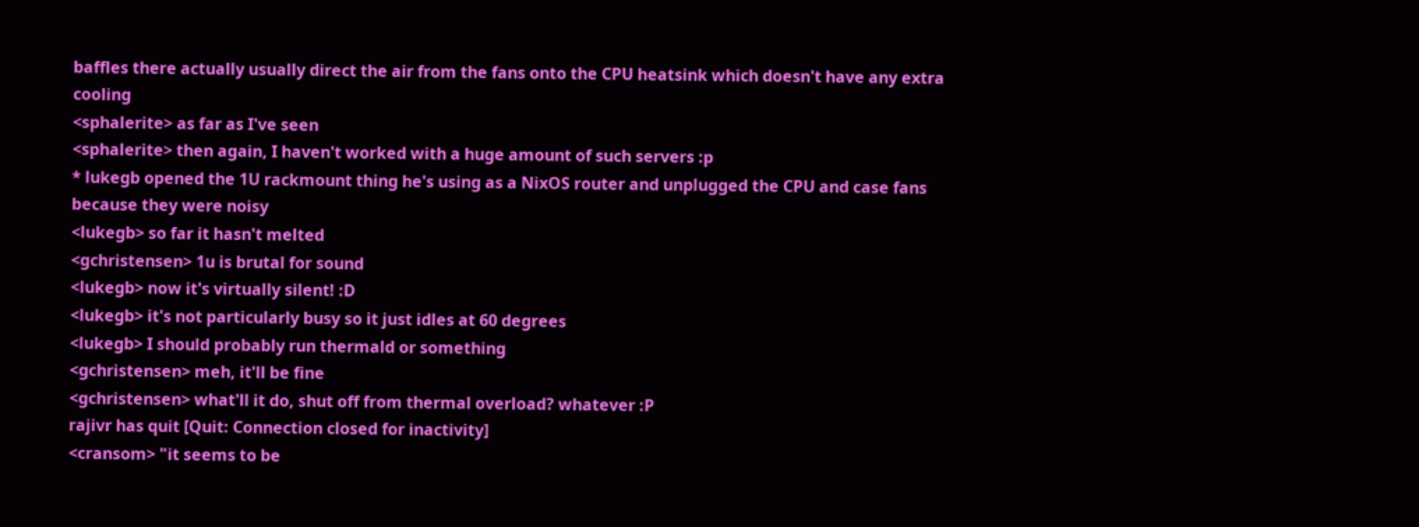baffles there actually usually direct the air from the fans onto the CPU heatsink which doesn't have any extra cooling
<sphalerite> as far as I've seen
<sphalerite> then again, I haven't worked with a huge amount of such servers :p
* lukegb opened the 1U rackmount thing he's using as a NixOS router and unplugged the CPU and case fans because they were noisy
<lukegb> so far it hasn't melted
<gchristensen> 1u is brutal for sound
<lukegb> now it's virtually silent! :D
<lukegb> it's not particularly busy so it just idles at 60 degrees
<lukegb> I should probably run thermald or something
<gchristensen> meh, it'll be fine
<gchristensen> what'll it do, shut off from thermal overload? whatever :P
rajivr has quit [Quit: Connection closed for inactivity]
<cransom> "it seems to be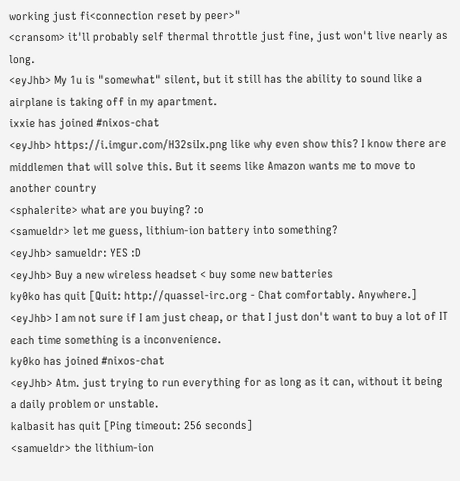working just fi<connection reset by peer>"
<cransom> it'll probably self thermal throttle just fine, just won't live nearly as long.
<eyJhb> My 1u is "somewhat" silent, but it still has the ability to sound like a airplane is taking off in my apartment.
ixxie has joined #nixos-chat
<eyJhb> https://i.imgur.com/H32siIx.png like why even show this? I know there are middlemen that will solve this. But it seems like Amazon wants me to move to another country
<sphalerite> what are you buying? :o
<samueldr> let me guess, lithium-ion battery into something?
<eyJhb> samueldr: YES :D
<eyJhb> Buy a new wireless headset < buy some new batteries
ky0ko has quit [Quit: http://quassel-irc.org - Chat comfortably. Anywhere.]
<eyJhb> I am not sure if I am just cheap, or that I just don't want to buy a lot of IT each time something is a inconvenience.
ky0ko has joined #nixos-chat
<eyJhb> Atm. just trying to run everything for as long as it can, without it being a daily problem or unstable.
kalbasit has quit [Ping timeout: 256 seconds]
<samueldr> the lithium-ion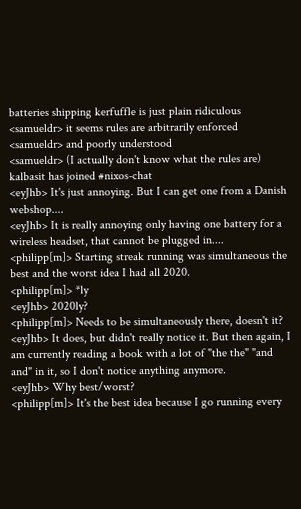batteries shipping kerfuffle is just plain ridiculous
<samueldr> it seems rules are arbitrarily enforced
<samueldr> and poorly understood
<samueldr> (I actually don't know what the rules are)
kalbasit has joined #nixos-chat
<eyJhb> It's just annoying. But I can get one from a Danish webshop....
<eyJhb> It is really annoying only having one battery for a wireless headset, that cannot be plugged in....
<philipp[m]> Starting streak running was simultaneous the best and the worst idea I had all 2020.
<philipp[m]> *ly
<eyJhb> 2020ly?
<philipp[m]> Needs to be simultaneously there, doesn't it?
<eyJhb> It does, but didn't really notice it. But then again, I am currently reading a book with a lot of "the the" "and and" in it, so I don't notice anything anymore.
<eyJhb> Why best/worst?
<philipp[m]> It's the best idea because I go running every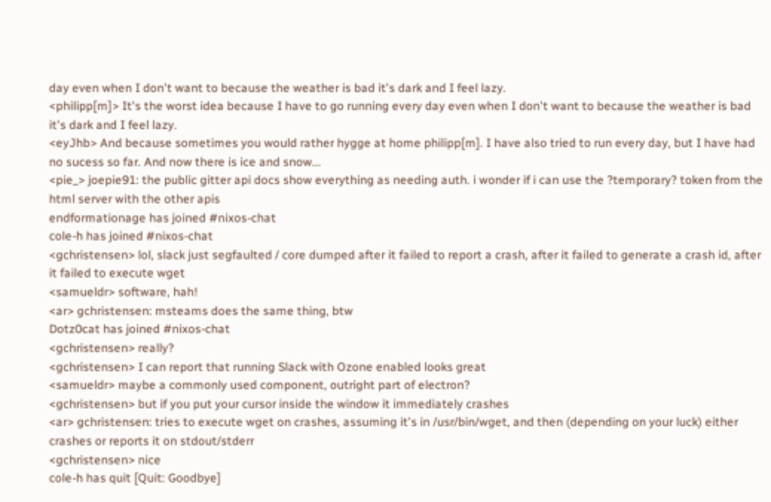day even when I don't want to because the weather is bad it's dark and I feel lazy.
<philipp[m]> It's the worst idea because I have to go running every day even when I don't want to because the weather is bad it's dark and I feel lazy.
<eyJhb> And because sometimes you would rather hygge at home philipp[m]. I have also tried to run every day, but I have had no sucess so far. And now there is ice and snow...
<pie_> joepie91: the public gitter api docs show everything as needing auth. i wonder if i can use the ?temporary? token from the html server with the other apis
endformationage has joined #nixos-chat
cole-h has joined #nixos-chat
<gchristensen> lol, slack just segfaulted / core dumped after it failed to report a crash, after it failed to generate a crash id, after it failed to execute wget
<samueldr> software, hah!
<ar> gchristensen: msteams does the same thing, btw
Dotz0cat has joined #nixos-chat
<gchristensen> really?
<gchristensen> I can report that running Slack with Ozone enabled looks great
<samueldr> maybe a commonly used component, outright part of electron?
<gchristensen> but if you put your cursor inside the window it immediately crashes
<ar> gchristensen: tries to execute wget on crashes, assuming it's in /usr/bin/wget, and then (depending on your luck) either crashes or reports it on stdout/stderr
<gchristensen> nice
cole-h has quit [Quit: Goodbye]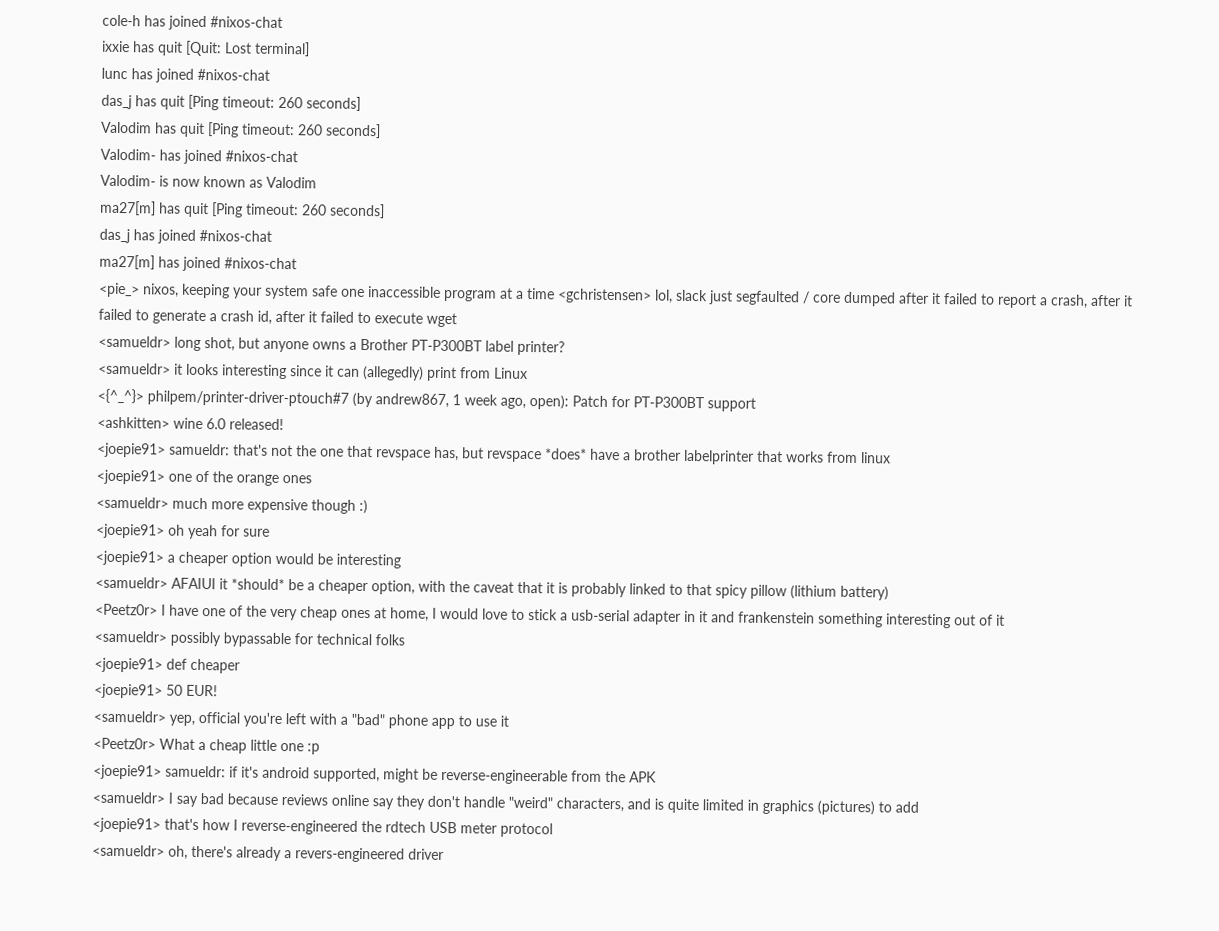cole-h has joined #nixos-chat
ixxie has quit [Quit: Lost terminal]
lunc has joined #nixos-chat
das_j has quit [Ping timeout: 260 seconds]
Valodim has quit [Ping timeout: 260 seconds]
Valodim- has joined #nixos-chat
Valodim- is now known as Valodim
ma27[m] has quit [Ping timeout: 260 seconds]
das_j has joined #nixos-chat
ma27[m] has joined #nixos-chat
<pie_> nixos, keeping your system safe one inaccessible program at a time <gchristensen> lol, slack just segfaulted / core dumped after it failed to report a crash, after it failed to generate a crash id, after it failed to execute wget
<samueldr> long shot, but anyone owns a Brother PT-P300BT label printer?
<samueldr> it looks interesting since it can (allegedly) print from Linux
<{^_^}> philpem/printer-driver-ptouch#7 (by andrew867, 1 week ago, open): Patch for PT-P300BT support
<ashkitten> wine 6.0 released!
<joepie91> samueldr: that's not the one that revspace has, but revspace *does* have a brother labelprinter that works from linux
<joepie91> one of the orange ones
<samueldr> much more expensive though :)
<joepie91> oh yeah for sure
<joepie91> a cheaper option would be interesting
<samueldr> AFAIUI it *should* be a cheaper option, with the caveat that it is probably linked to that spicy pillow (lithium battery)
<Peetz0r> I have one of the very cheap ones at home, I would love to stick a usb-serial adapter in it and frankenstein something interesting out of it
<samueldr> possibly bypassable for technical folks
<joepie91> def cheaper
<joepie91> 50 EUR!
<samueldr> yep, official you're left with a "bad" phone app to use it
<Peetz0r> What a cheap little one :p
<joepie91> samueldr: if it's android supported, might be reverse-engineerable from the APK
<samueldr> I say bad because reviews online say they don't handle "weird" characters, and is quite limited in graphics (pictures) to add
<joepie91> that's how I reverse-engineered the rdtech USB meter protocol
<samueldr> oh, there's already a revers-engineered driver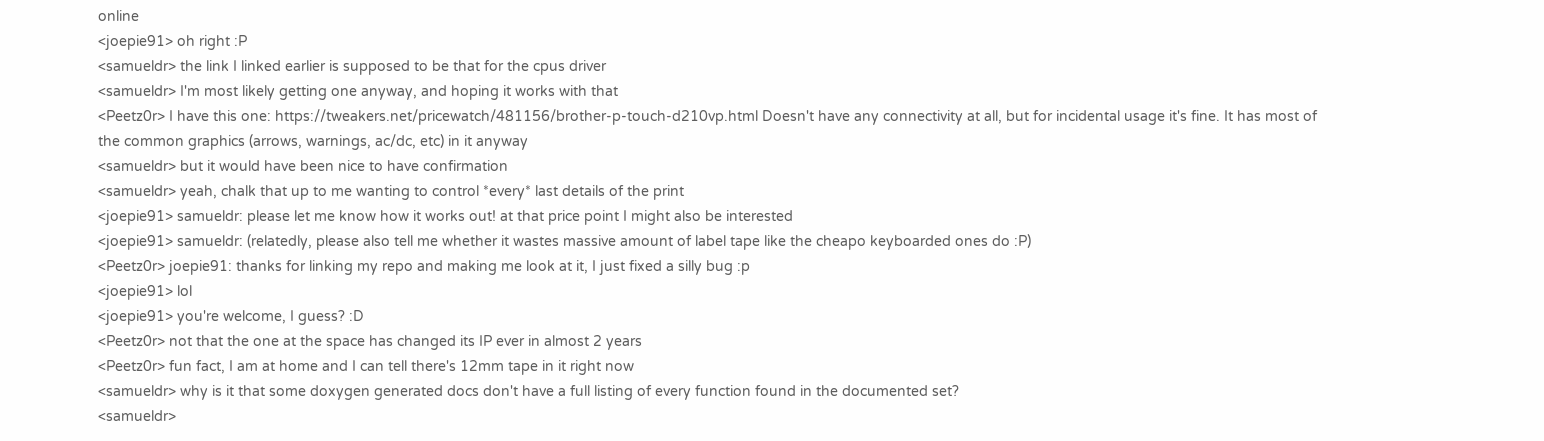online
<joepie91> oh right :P
<samueldr> the link I linked earlier is supposed to be that for the cpus driver
<samueldr> I'm most likely getting one anyway, and hoping it works with that
<Peetz0r> I have this one: https://tweakers.net/pricewatch/481156/brother-p-touch-d210vp.html Doesn't have any connectivity at all, but for incidental usage it's fine. It has most of the common graphics (arrows, warnings, ac/dc, etc) in it anyway
<samueldr> but it would have been nice to have confirmation
<samueldr> yeah, chalk that up to me wanting to control *every* last details of the print
<joepie91> samueldr: please let me know how it works out! at that price point I might also be interested
<joepie91> samueldr: (relatedly, please also tell me whether it wastes massive amount of label tape like the cheapo keyboarded ones do :P)
<Peetz0r> joepie91: thanks for linking my repo and making me look at it, I just fixed a silly bug :p
<joepie91> lol
<joepie91> you're welcome, I guess? :D
<Peetz0r> not that the one at the space has changed its IP ever in almost 2 years
<Peetz0r> fun fact, I am at home and I can tell there's 12mm tape in it right now
<samueldr> why is it that some doxygen generated docs don't have a full listing of every function found in the documented set?
<samueldr>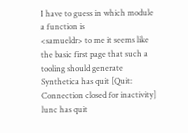I have to guess in which module a function is
<samueldr> to me it seems like the basic first page that such a tooling should generate
Synthetica has quit [Quit: Connection closed for inactivity]
lunc has quit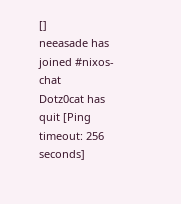[]
neeasade has joined #nixos-chat
Dotz0cat has quit [Ping timeout: 256 seconds]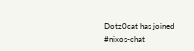Dotz0cat has joined #nixos-chat